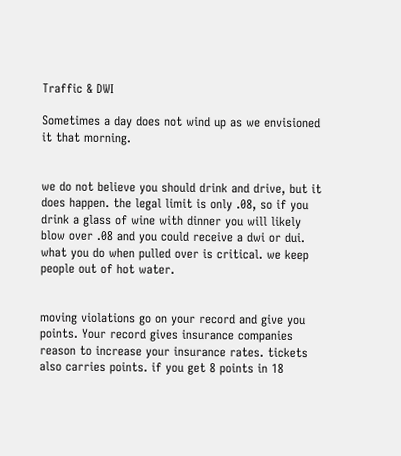Traffic & DWI

Sometimes a day does not wind up as we envisioned it that morning.


we do not believe you should drink and drive, but it does happen. the legal limit is only .08, so if you drink a glass of wine with dinner you will likely blow over .08 and you could receive a dwi or dui.  what you do when pulled over is critical. we keep people out of hot water.


moving violations go on your record and give you points. Your record gives insurance companies reason to increase your insurance rates. tickets also carries points. if you get 8 points in 18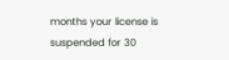months your license is suspended for 30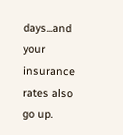days...and your insurance rates also go up.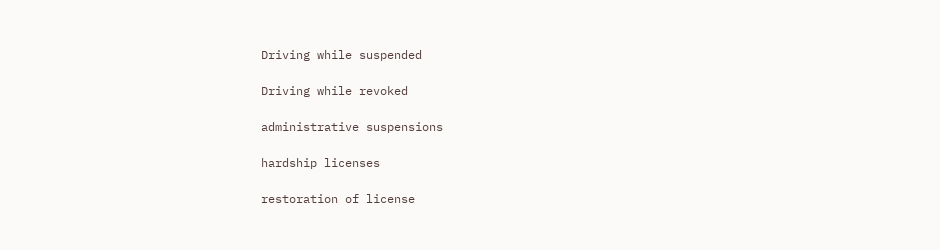Driving while suspended

Driving while revoked

administrative suspensions

hardship licenses

restoration of license